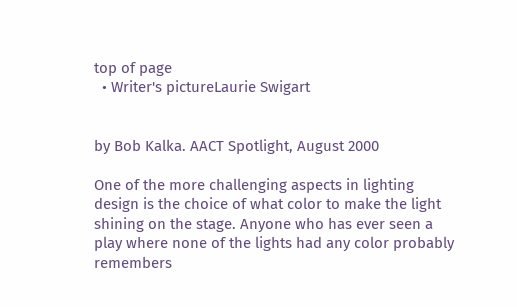top of page
  • Writer's pictureLaurie Swigart


by Bob Kalka. AACT Spotlight, August 2000

One of the more challenging aspects in lighting design is the choice of what color to make the light shining on the stage. Anyone who has ever seen a play where none of the lights had any color probably remembers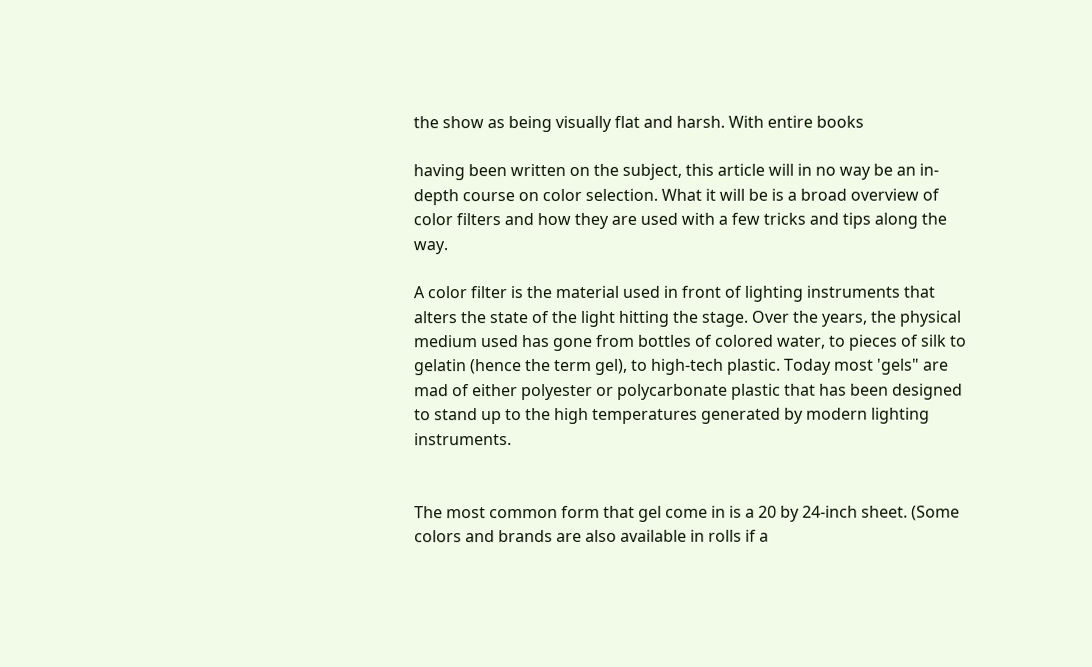the show as being visually flat and harsh. With entire books

having been written on the subject, this article will in no way be an in-depth course on color selection. What it will be is a broad overview of color filters and how they are used with a few tricks and tips along the way.

A color filter is the material used in front of lighting instruments that alters the state of the light hitting the stage. Over the years, the physical medium used has gone from bottles of colored water, to pieces of silk to gelatin (hence the term gel), to high-tech plastic. Today most 'gels" are mad of either polyester or polycarbonate plastic that has been designed to stand up to the high temperatures generated by modern lighting instruments.


The most common form that gel come in is a 20 by 24-inch sheet. (Some colors and brands are also available in rolls if a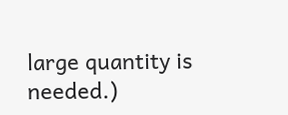large quantity is needed.)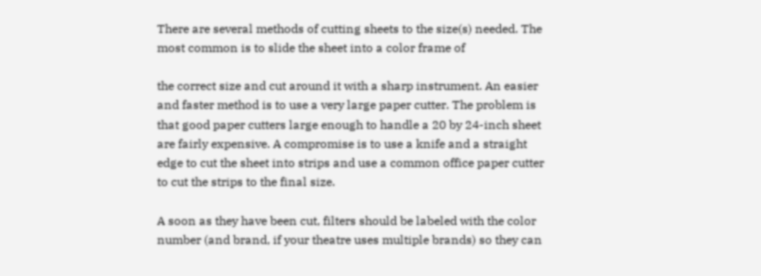There are several methods of cutting sheets to the size(s) needed. The most common is to slide the sheet into a color frame of

the correct size and cut around it with a sharp instrument. An easier and faster method is to use a very large paper cutter. The problem is that good paper cutters large enough to handle a 20 by 24-inch sheet are fairly expensive. A compromise is to use a knife and a straight edge to cut the sheet into strips and use a common office paper cutter to cut the strips to the final size.

A soon as they have been cut, filters should be labeled with the color number (and brand, if your theatre uses multiple brands) so they can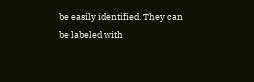be easily identified. They can be labeled with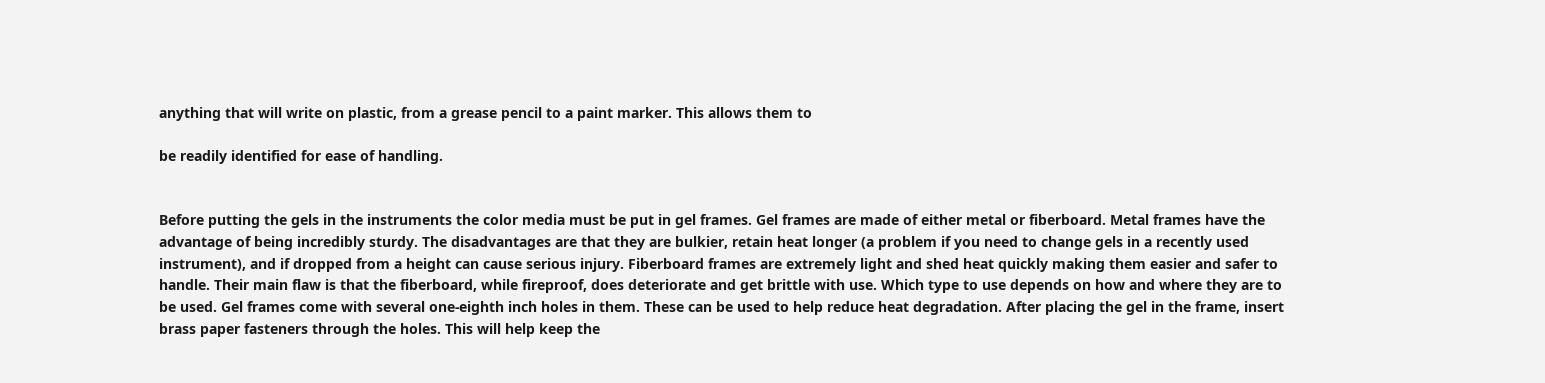anything that will write on plastic, from a grease pencil to a paint marker. This allows them to

be readily identified for ease of handling.


Before putting the gels in the instruments the color media must be put in gel frames. Gel frames are made of either metal or fiberboard. Metal frames have the advantage of being incredibly sturdy. The disadvantages are that they are bulkier, retain heat longer (a problem if you need to change gels in a recently used instrument), and if dropped from a height can cause serious injury. Fiberboard frames are extremely light and shed heat quickly making them easier and safer to handle. Their main flaw is that the fiberboard, while fireproof, does deteriorate and get brittle with use. Which type to use depends on how and where they are to be used. Gel frames come with several one-eighth inch holes in them. These can be used to help reduce heat degradation. After placing the gel in the frame, insert brass paper fasteners through the holes. This will help keep the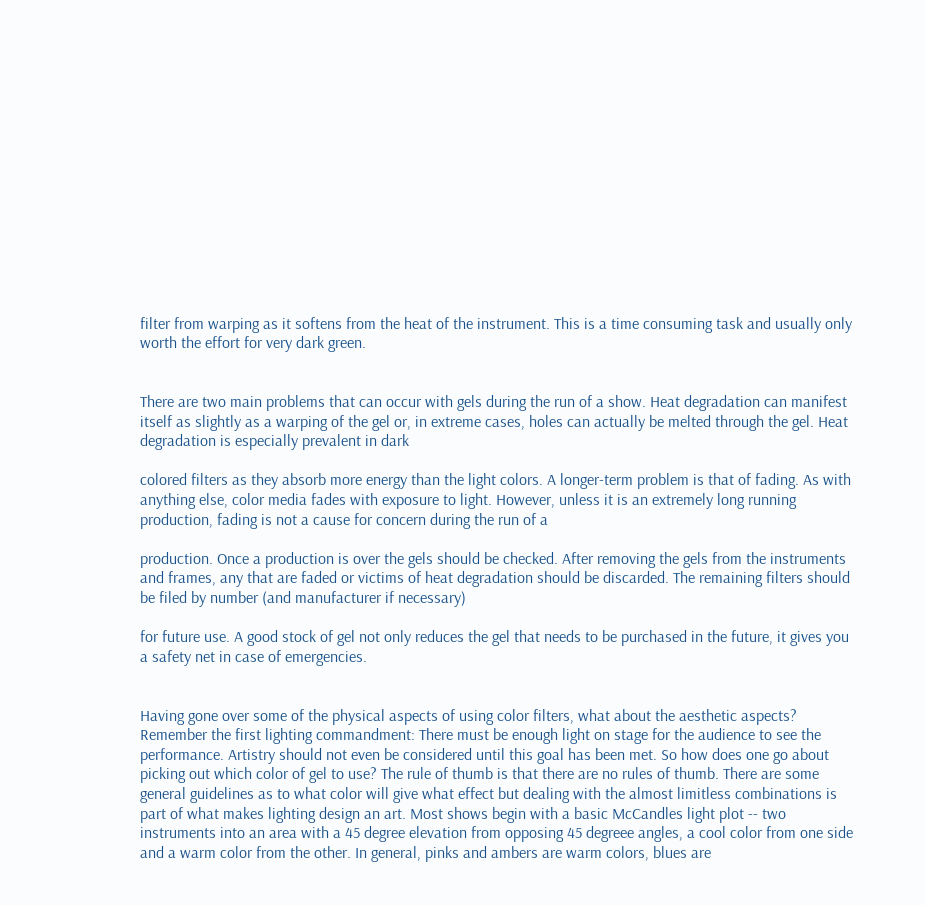filter from warping as it softens from the heat of the instrument. This is a time consuming task and usually only worth the effort for very dark green.


There are two main problems that can occur with gels during the run of a show. Heat degradation can manifest itself as slightly as a warping of the gel or, in extreme cases, holes can actually be melted through the gel. Heat degradation is especially prevalent in dark

colored filters as they absorb more energy than the light colors. A longer-term problem is that of fading. As with anything else, color media fades with exposure to light. However, unless it is an extremely long running production, fading is not a cause for concern during the run of a

production. Once a production is over the gels should be checked. After removing the gels from the instruments and frames, any that are faded or victims of heat degradation should be discarded. The remaining filters should be filed by number (and manufacturer if necessary)

for future use. A good stock of gel not only reduces the gel that needs to be purchased in the future, it gives you a safety net in case of emergencies.


Having gone over some of the physical aspects of using color filters, what about the aesthetic aspects? Remember the first lighting commandment: There must be enough light on stage for the audience to see the performance. Artistry should not even be considered until this goal has been met. So how does one go about picking out which color of gel to use? The rule of thumb is that there are no rules of thumb. There are some general guidelines as to what color will give what effect but dealing with the almost limitless combinations is part of what makes lighting design an art. Most shows begin with a basic McCandles light plot -- two instruments into an area with a 45 degree elevation from opposing 45 degreee angles, a cool color from one side and a warm color from the other. In general, pinks and ambers are warm colors, blues are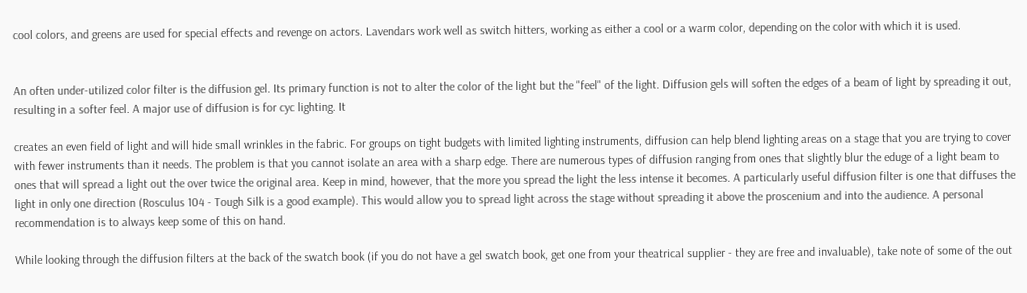cool colors, and greens are used for special effects and revenge on actors. Lavendars work well as switch hitters, working as either a cool or a warm color, depending on the color with which it is used.


An often under-utilized color filter is the diffusion gel. Its primary function is not to alter the color of the light but the "feel" of the light. Diffusion gels will soften the edges of a beam of light by spreading it out, resulting in a softer feel. A major use of diffusion is for cyc lighting. It

creates an even field of light and will hide small wrinkles in the fabric. For groups on tight budgets with limited lighting instruments, diffusion can help blend lighting areas on a stage that you are trying to cover with fewer instruments than it needs. The problem is that you cannot isolate an area with a sharp edge. There are numerous types of diffusion ranging from ones that slightly blur the eduge of a light beam to ones that will spread a light out the over twice the original area. Keep in mind, however, that the more you spread the light the less intense it becomes. A particularly useful diffusion filter is one that diffuses the light in only one direction (Rosculus 104 - Tough Silk is a good example). This would allow you to spread light across the stage without spreading it above the proscenium and into the audience. A personal recommendation is to always keep some of this on hand.

While looking through the diffusion filters at the back of the swatch book (if you do not have a gel swatch book, get one from your theatrical supplier - they are free and invaluable), take note of some of the out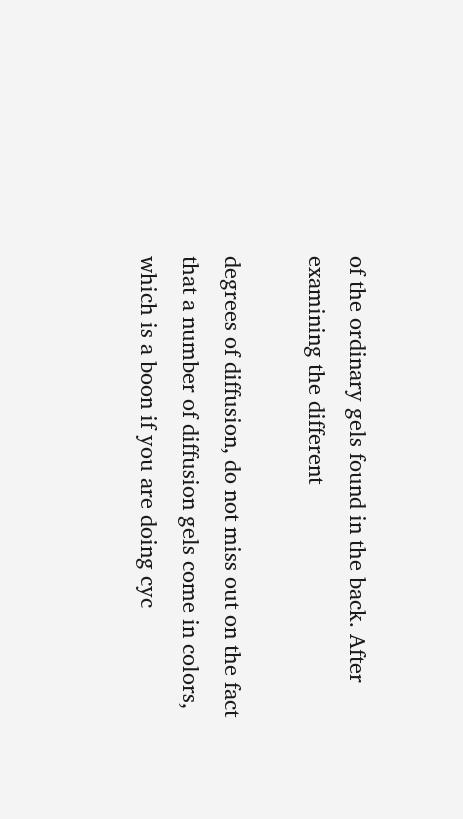of the ordinary gels found in the back. After examining the different

degrees of diffusion, do not miss out on the fact that a number of diffusion gels come in colors, which is a boon if you are doing cyc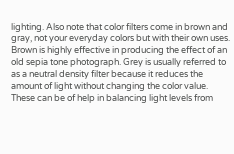lighting. Also note that color filters come in brown and gray, not your everyday colors but with their own uses. Brown is highly effective in producing the effect of an old sepia tone photograph. Grey is usually referred to as a neutral density filter because it reduces the amount of light without changing the color value. These can be of help in balancing light levels from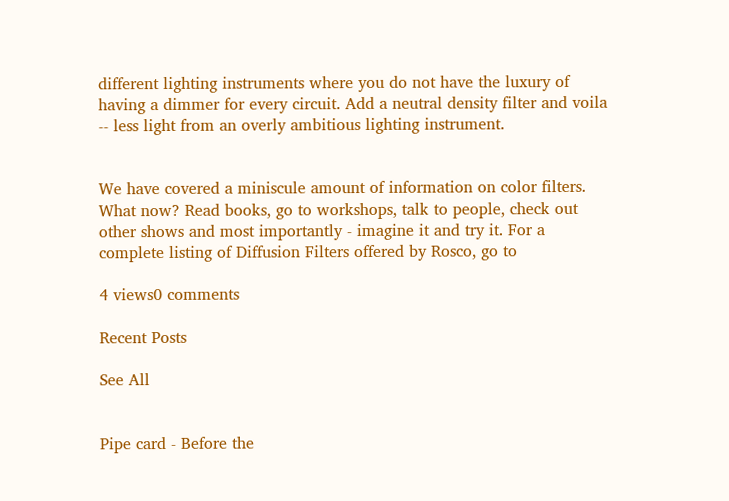different lighting instruments where you do not have the luxury of having a dimmer for every circuit. Add a neutral density filter and voila -- less light from an overly ambitious lighting instrument.


We have covered a miniscule amount of information on color filters. What now? Read books, go to workshops, talk to people, check out other shows and most importantly - imagine it and try it. For a complete listing of Diffusion Filters offered by Rosco, go to

4 views0 comments

Recent Posts

See All


Pipe card - Before the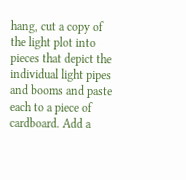hang, cut a copy of the light plot into pieces that depict the individual light pipes and booms and paste each to a piece of cardboard. Add a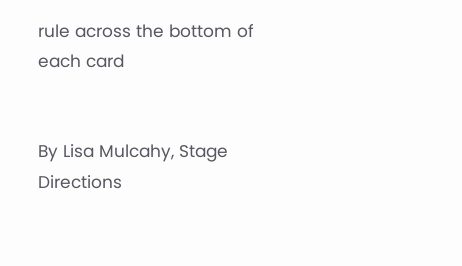rule across the bottom of each card


By Lisa Mulcahy, Stage Directions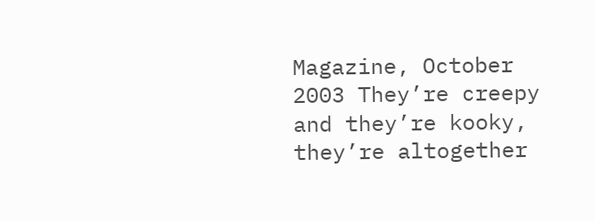Magazine, October 2003 They’re creepy and they’re kooky, they’re altogether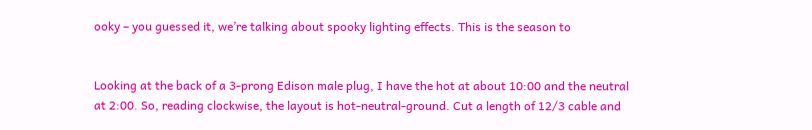ooky – you guessed it, we’re talking about spooky lighting effects. This is the season to


Looking at the back of a 3-prong Edison male plug, I have the hot at about 10:00 and the neutral at 2:00. So, reading clockwise, the layout is hot-neutral-ground. Cut a length of 12/3 cable and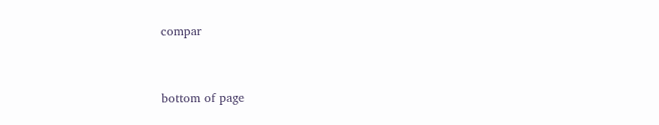compar


bottom of page